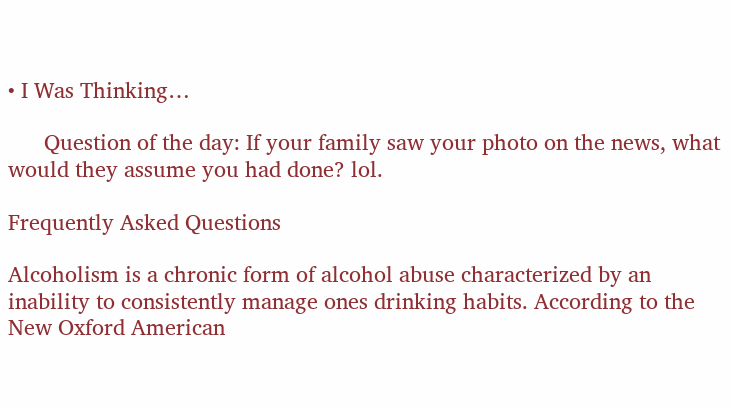• I Was Thinking…

      Question of the day: If your family saw your photo on the news, what would they assume you had done? lol.

Frequently Asked Questions

Alcoholism is a chronic form of alcohol abuse characterized by an inability to consistently manage ones drinking habits. According to the New Oxford American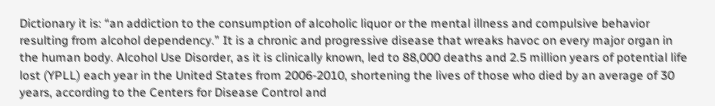Dictionary it is: “an addiction to the consumption of alcoholic liquor or the mental illness and compulsive behavior resulting from alcohol dependency.” It is a chronic and progressive disease that wreaks havoc on every major organ in the human body. Alcohol Use Disorder, as it is clinically known, led to 88,000 deaths and 2.5 million years of potential life lost (YPLL) each year in the United States from 2006-2010, shortening the lives of those who died by an average of 30 years, according to the Centers for Disease Control and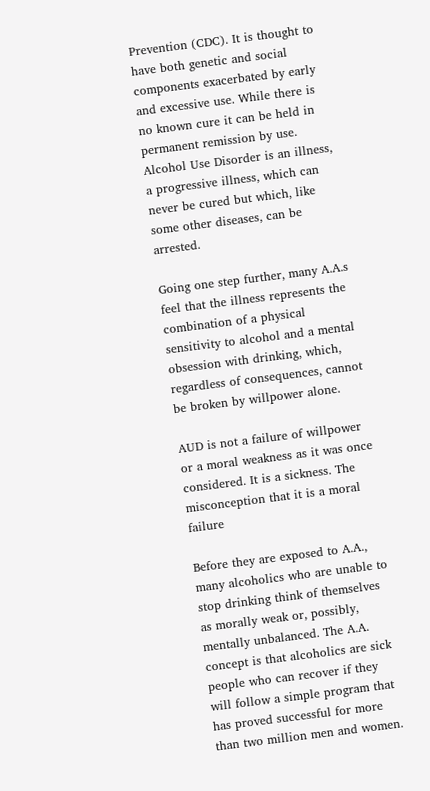Prevention (CDC). It is thought to have both genetic and social components exacerbated by early and excessive use. While there is no known cure it can be held in permanent remission by use. Alcohol Use Disorder is an illness, a progressive illness, which can never be cured but which, like some other diseases, can be arrested.

Going one step further, many A.A.s feel that the illness represents the combination of a physical sensitivity to alcohol and a mental obsession with drinking, which, regardless of consequences, cannot be broken by willpower alone.

AUD is not a failure of willpower or a moral weakness as it was once considered. It is a sickness. The misconception that it is a moral failure

Before they are exposed to A.A., many alcoholics who are unable to stop drinking think of themselves as morally weak or, possibly, mentally unbalanced. The A.A. concept is that alcoholics are sick people who can recover if they will follow a simple program that has proved successful for more than two million men and women.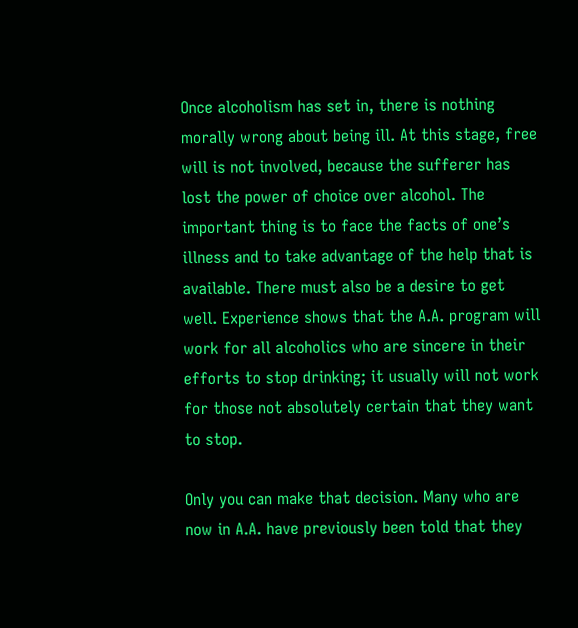Once alcoholism has set in, there is nothing morally wrong about being ill. At this stage, free will is not involved, because the sufferer has lost the power of choice over alcohol. The important thing is to face the facts of one’s illness and to take advantage of the help that is available. There must also be a desire to get well. Experience shows that the A.A. program will work for all alcoholics who are sincere in their efforts to stop drinking; it usually will not work for those not absolutely certain that they want to stop.

Only you can make that decision. Many who are now in A.A. have previously been told that they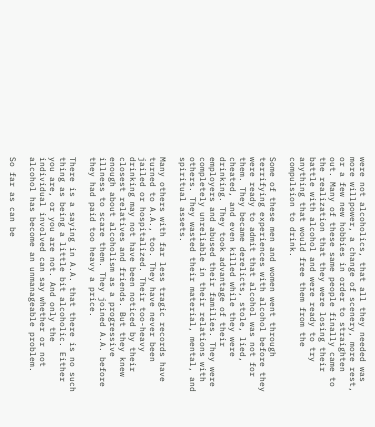were not alcoholics, that all they needed was more willpower, a change of scenery, more rest, or a few new hobbies in order to straighten out. Many of these same people finally came to the realization that they were losing their battle with alcohol and were ready to try anything that would free them from the compulsion to drink.

Some of these men and women went through terrifying experiences with alcohol before they were ready to admit that alcohol was not for them. They became derelicts, stole, lied, cheated, and even killed while they were drinking. They took advantage of their employers and abused their families. They were completely unreliable in their relations with others. They wasted their material, mental, and spiritual assets.

Many others with far less tragic records have turned to A.A., too. They have never been jailed or hospitalized. Their too-heavy drinking may not have been noticed by their closest relatives and friends. But they knew enough about alcoholism as a progressive illness to scare them. They joined A.A. before they had paid too heavy a price.

There is a saying in A.A. that there is no such thing as being a little bit alcoholic. Either you are, or you are not. And only the individual involved can say whether or not alcohol has become an unmanageable problem.

So far as can be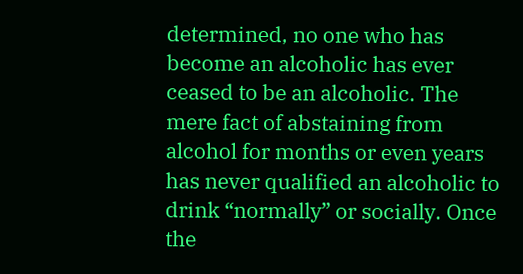determined, no one who has become an alcoholic has ever ceased to be an alcoholic. The mere fact of abstaining from alcohol for months or even years has never qualified an alcoholic to drink “normally” or socially. Once the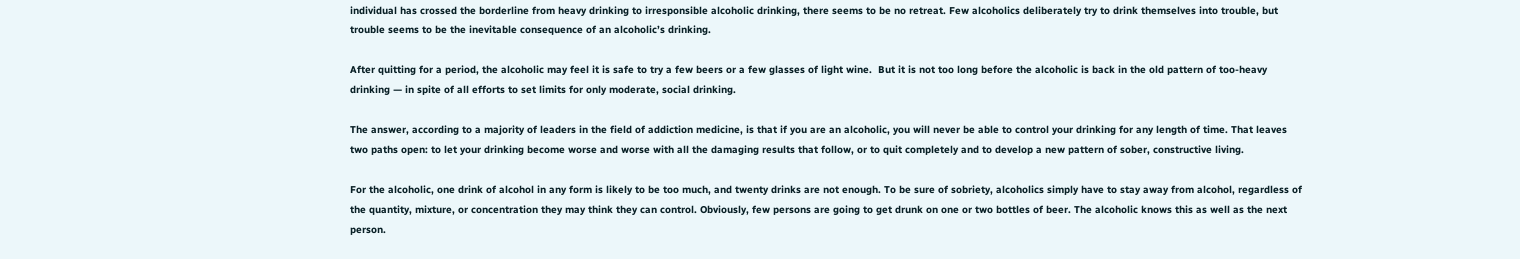individual has crossed the borderline from heavy drinking to irresponsible alcoholic drinking, there seems to be no retreat. Few alcoholics deliberately try to drink themselves into trouble, but trouble seems to be the inevitable consequence of an alcoholic’s drinking.

After quitting for a period, the alcoholic may feel it is safe to try a few beers or a few glasses of light wine.  But it is not too long before the alcoholic is back in the old pattern of too-heavy drinking — in spite of all efforts to set limits for only moderate, social drinking.

The answer, according to a majority of leaders in the field of addiction medicine, is that if you are an alcoholic, you will never be able to control your drinking for any length of time. That leaves two paths open: to let your drinking become worse and worse with all the damaging results that follow, or to quit completely and to develop a new pattern of sober, constructive living.

For the alcoholic, one drink of alcohol in any form is likely to be too much, and twenty drinks are not enough. To be sure of sobriety, alcoholics simply have to stay away from alcohol, regardless of the quantity, mixture, or concentration they may think they can control. Obviously, few persons are going to get drunk on one or two bottles of beer. The alcoholic knows this as well as the next person.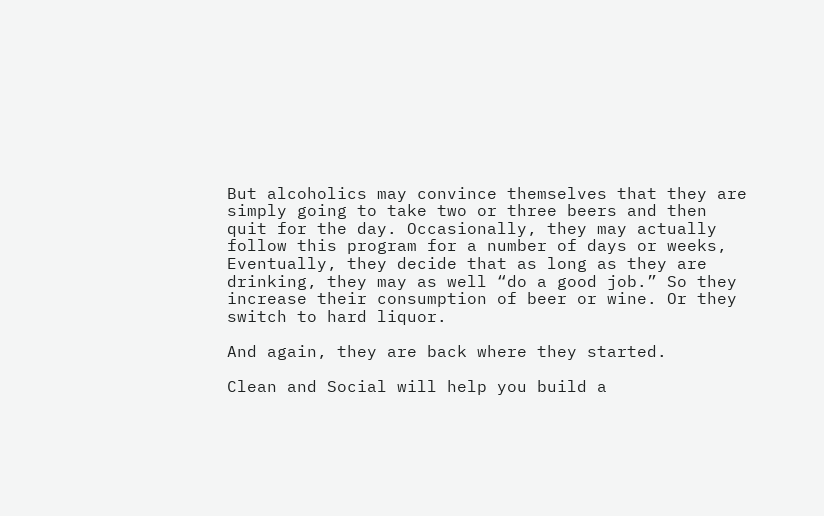But alcoholics may convince themselves that they are simply going to take two or three beers and then quit for the day. Occasionally, they may actually follow this program for a number of days or weeks, Eventually, they decide that as long as they are drinking, they may as well “do a good job.” So they increase their consumption of beer or wine. Or they switch to hard liquor.

And again, they are back where they started.

Clean and Social will help you build a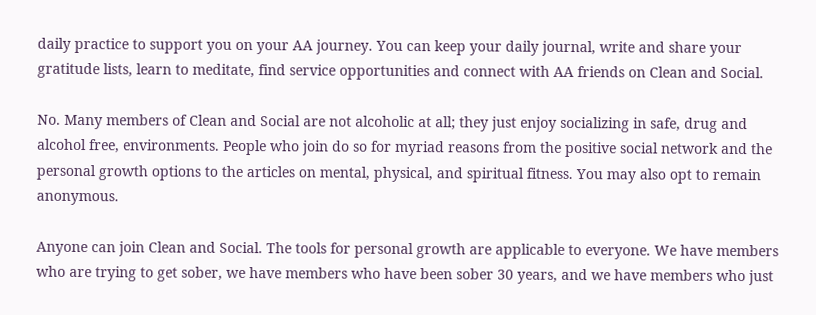daily practice to support you on your AA journey. You can keep your daily journal, write and share your gratitude lists, learn to meditate, find service opportunities and connect with AA friends on Clean and Social.

No. Many members of Clean and Social are not alcoholic at all; they just enjoy socializing in safe, drug and alcohol free, environments. People who join do so for myriad reasons from the positive social network and the personal growth options to the articles on mental, physical, and spiritual fitness. You may also opt to remain anonymous.

Anyone can join Clean and Social. The tools for personal growth are applicable to everyone. We have members who are trying to get sober, we have members who have been sober 30 years, and we have members who just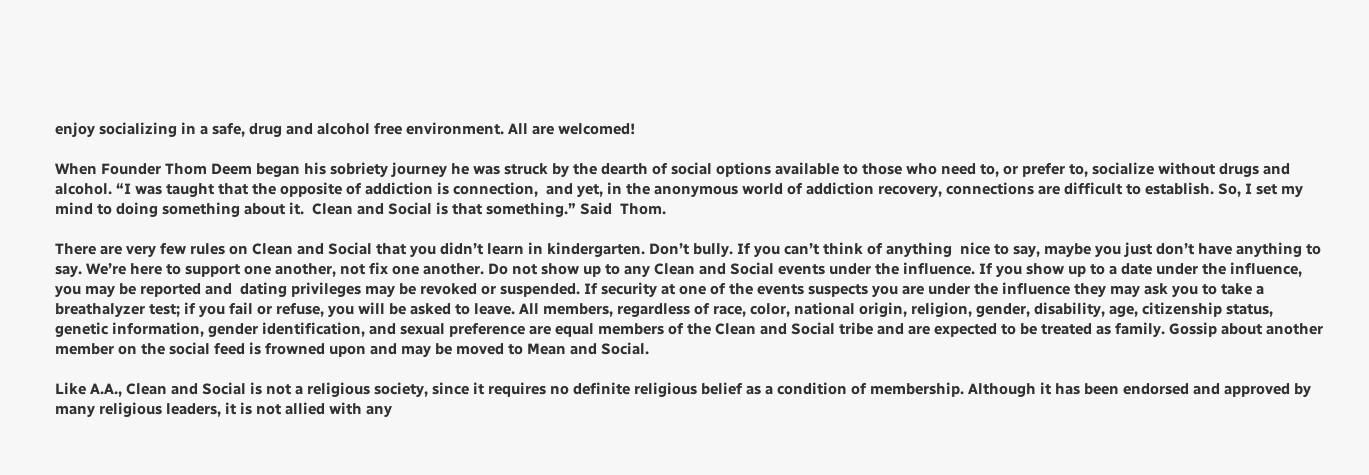enjoy socializing in a safe, drug and alcohol free environment. All are welcomed!

When Founder Thom Deem began his sobriety journey he was struck by the dearth of social options available to those who need to, or prefer to, socialize without drugs and alcohol. “I was taught that the opposite of addiction is connection,  and yet, in the anonymous world of addiction recovery, connections are difficult to establish. So, I set my mind to doing something about it.  Clean and Social is that something.” Said  Thom.

There are very few rules on Clean and Social that you didn’t learn in kindergarten. Don’t bully. If you can’t think of anything  nice to say, maybe you just don’t have anything to say. We’re here to support one another, not fix one another. Do not show up to any Clean and Social events under the influence. If you show up to a date under the influence, you may be reported and  dating privileges may be revoked or suspended. If security at one of the events suspects you are under the influence they may ask you to take a breathalyzer test; if you fail or refuse, you will be asked to leave. All members, regardless of race, color, national origin, religion, gender, disability, age, citizenship status, genetic information, gender identification, and sexual preference are equal members of the Clean and Social tribe and are expected to be treated as family. Gossip about another member on the social feed is frowned upon and may be moved to Mean and Social.

Like A.A., Clean and Social is not a religious society, since it requires no definite religious belief as a condition of membership. Although it has been endorsed and approved by many religious leaders, it is not allied with any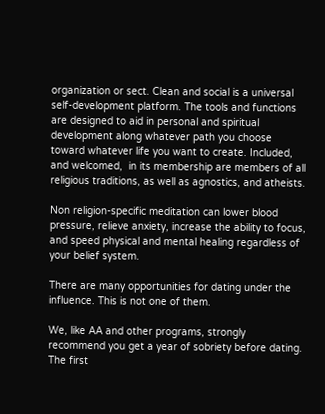organization or sect. Clean and social is a universal self-development platform. The tools and functions are designed to aid in personal and spiritual development along whatever path you choose toward whatever life you want to create. Included, and welcomed,  in its membership are members of all religious traditions, as well as agnostics, and atheists.

Non religion-specific meditation can lower blood pressure, relieve anxiety, increase the ability to focus, and speed physical and mental healing regardless of your belief system.

There are many opportunities for dating under the influence. This is not one of them.

We, like AA and other programs, strongly recommend you get a year of sobriety before dating. The first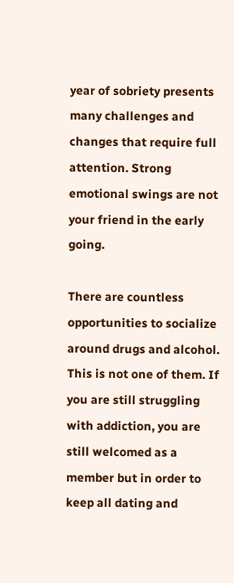year of sobriety presents many challenges and changes that require full attention. Strong emotional swings are not your friend in the early going.

There are countless opportunities to socialize around drugs and alcohol. This is not one of them. If you are still struggling with addiction, you are still welcomed as a member but in order to keep all dating and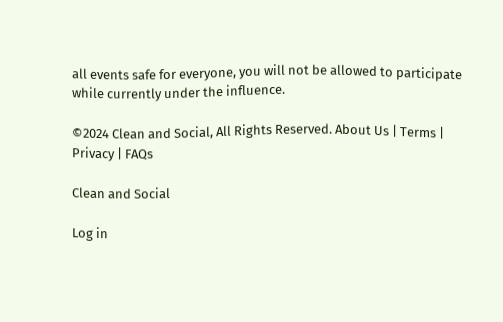all events safe for everyone, you will not be allowed to participate while currently under the influence.

©2024 Clean and Social, All Rights Reserved. About Us | Terms | Privacy | FAQs

Clean and Social

Log in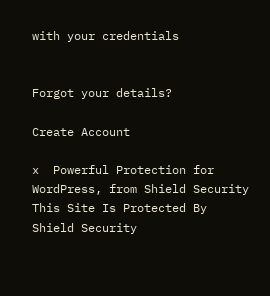with your credentials


Forgot your details?

Create Account

x  Powerful Protection for WordPress, from Shield Security
This Site Is Protected By
Shield Security